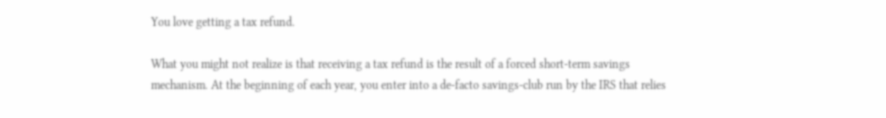You love getting a tax refund.

What you might not realize is that receiving a tax refund is the result of a forced short-term savings mechanism. At the beginning of each year, you enter into a de-facto savings-club run by the IRS that relies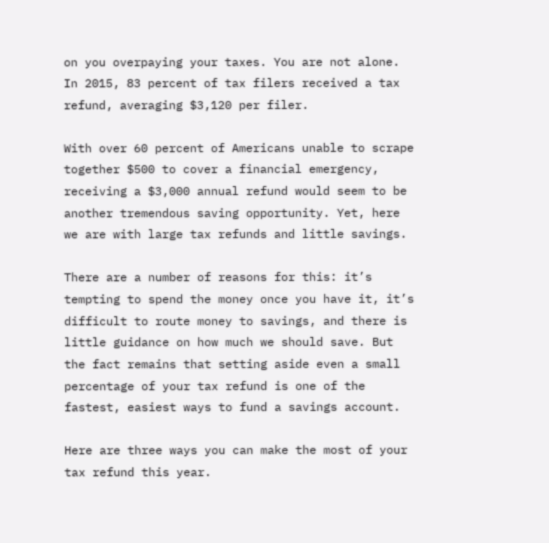on you overpaying your taxes. You are not alone. In 2015, 83 percent of tax filers received a tax refund, averaging $3,120 per filer.

With over 60 percent of Americans unable to scrape together $500 to cover a financial emergency, receiving a $3,000 annual refund would seem to be another tremendous saving opportunity. Yet, here we are with large tax refunds and little savings.

There are a number of reasons for this: it’s tempting to spend the money once you have it, it’s difficult to route money to savings, and there is little guidance on how much we should save. But the fact remains that setting aside even a small percentage of your tax refund is one of the fastest, easiest ways to fund a savings account.

Here are three ways you can make the most of your tax refund this year.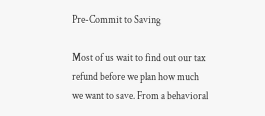Pre-Commit to Saving

Most of us wait to find out our tax refund before we plan how much we want to save. From a behavioral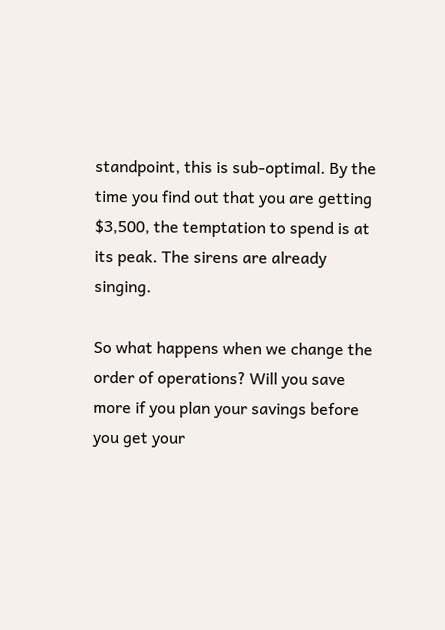standpoint, this is sub-optimal. By the time you find out that you are getting $3,500, the temptation to spend is at its peak. The sirens are already singing.

So what happens when we change the order of operations? Will you save more if you plan your savings before you get your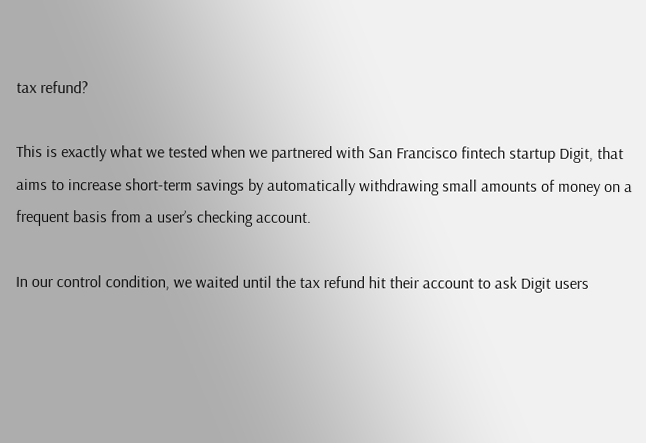tax refund?

This is exactly what we tested when we partnered with San Francisco fintech startup Digit, that aims to increase short-term savings by automatically withdrawing small amounts of money on a frequent basis from a user’s checking account.

In our control condition, we waited until the tax refund hit their account to ask Digit users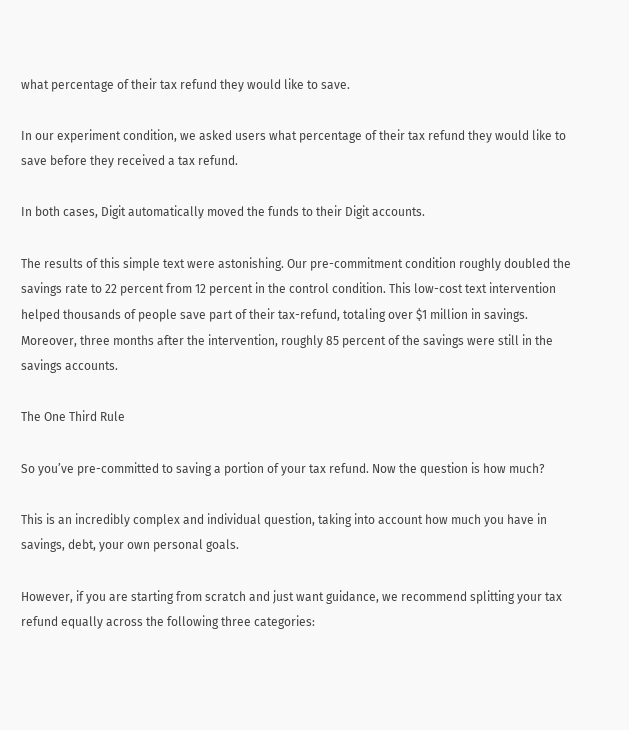what percentage of their tax refund they would like to save.

In our experiment condition, we asked users what percentage of their tax refund they would like to save before they received a tax refund.

In both cases, Digit automatically moved the funds to their Digit accounts.

The results of this simple text were astonishing. Our pre-commitment condition roughly doubled the savings rate to 22 percent from 12 percent in the control condition. This low-cost text intervention helped thousands of people save part of their tax-refund, totaling over $1 million in savings. Moreover, three months after the intervention, roughly 85 percent of the savings were still in the savings accounts.

The One Third Rule

So you’ve pre-committed to saving a portion of your tax refund. Now the question is how much?

This is an incredibly complex and individual question, taking into account how much you have in savings, debt, your own personal goals.

However, if you are starting from scratch and just want guidance, we recommend splitting your tax refund equally across the following three categories: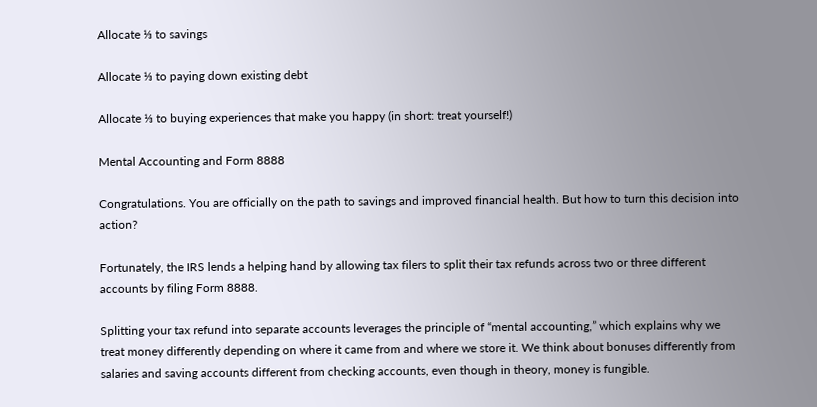Allocate ⅓ to savings

Allocate ⅓ to paying down existing debt

Allocate ⅓ to buying experiences that make you happy (in short: treat yourself!)

Mental Accounting and Form 8888

Congratulations. You are officially on the path to savings and improved financial health. But how to turn this decision into action?

Fortunately, the IRS lends a helping hand by allowing tax filers to split their tax refunds across two or three different accounts by filing Form 8888.

Splitting your tax refund into separate accounts leverages the principle of “mental accounting,” which explains why we treat money differently depending on where it came from and where we store it. We think about bonuses differently from salaries and saving accounts different from checking accounts, even though in theory, money is fungible.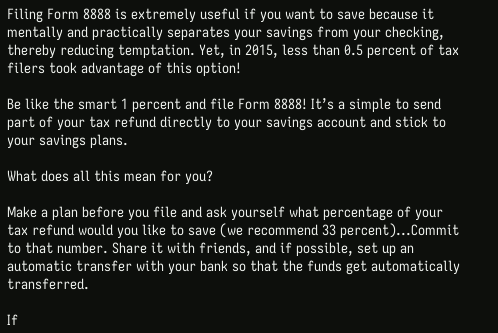Filing Form 8888 is extremely useful if you want to save because it mentally and practically separates your savings from your checking, thereby reducing temptation. Yet, in 2015, less than 0.5 percent of tax filers took advantage of this option!

Be like the smart 1 percent and file Form 8888! It’s a simple to send part of your tax refund directly to your savings account and stick to your savings plans.

What does all this mean for you?

Make a plan before you file and ask yourself what percentage of your tax refund would you like to save (we recommend 33 percent)...Commit to that number. Share it with friends, and if possible, set up an automatic transfer with your bank so that the funds get automatically transferred.

If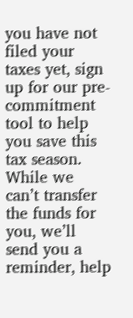you have not filed your taxes yet, sign up for our pre-commitment tool to help you save this tax season. While we can’t transfer the funds for you, we’ll send you a reminder, help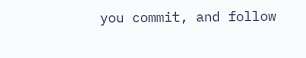you commit, and follow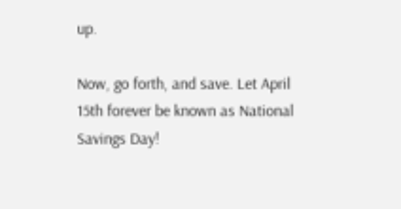up.

Now, go forth, and save. Let April 15th forever be known as National Savings Day!